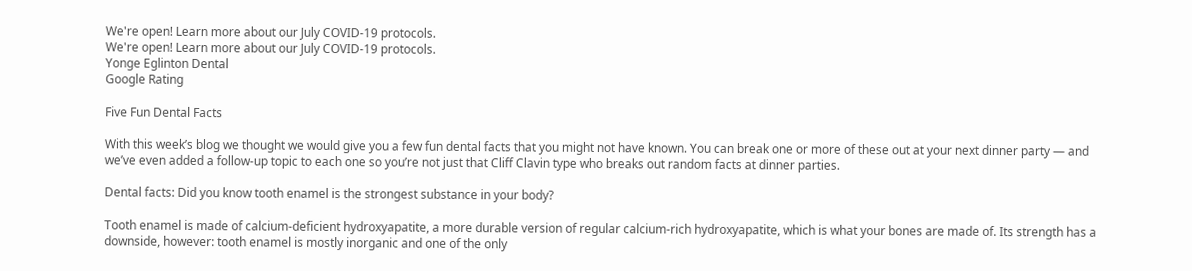We're open! Learn more about our July COVID-19 protocols.
We're open! Learn more about our July COVID-19 protocols.
Yonge Eglinton Dental
Google Rating

Five Fun Dental Facts

With this week’s blog we thought we would give you a few fun dental facts that you might not have known. You can break one or more of these out at your next dinner party — and we’ve even added a follow-up topic to each one so you’re not just that Cliff Clavin type who breaks out random facts at dinner parties.

Dental facts: Did you know tooth enamel is the strongest substance in your body?

Tooth enamel is made of calcium-deficient hydroxyapatite, a more durable version of regular calcium-rich hydroxyapatite, which is what your bones are made of. Its strength has a downside, however: tooth enamel is mostly inorganic and one of the only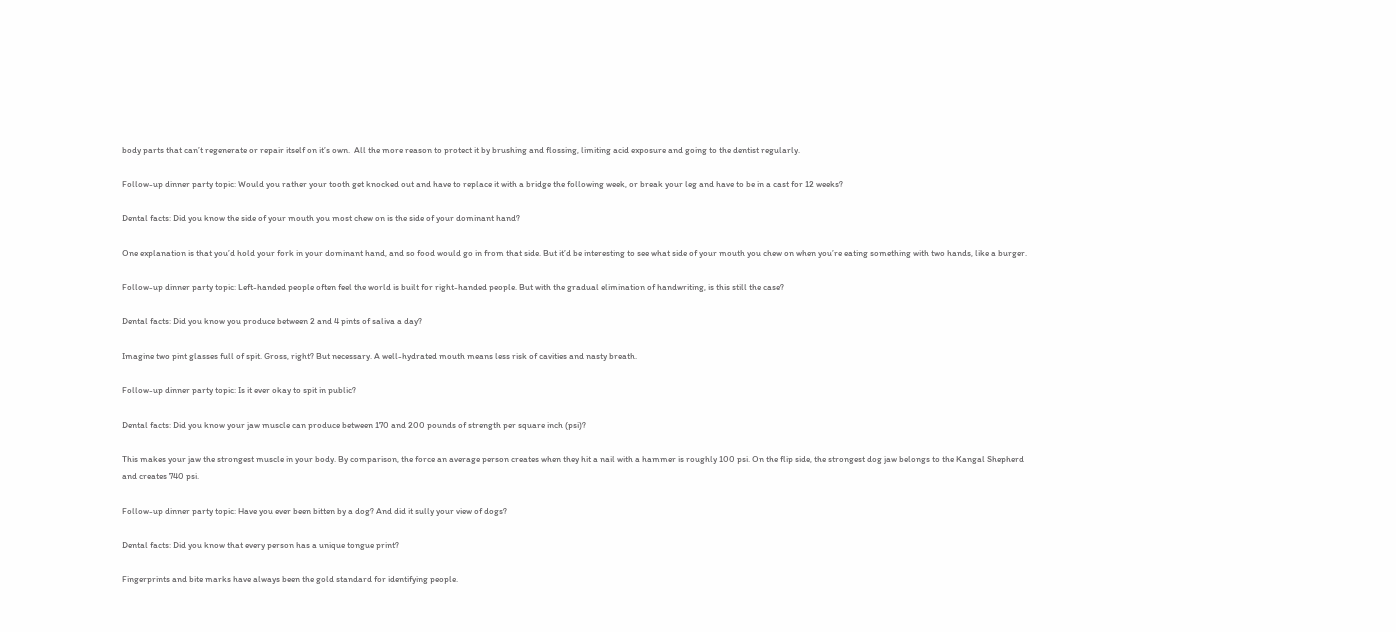body parts that can’t regenerate or repair itself on it’s own.  All the more reason to protect it by brushing and flossing, limiting acid exposure and going to the dentist regularly.

Follow-up dinner party topic: Would you rather your tooth get knocked out and have to replace it with a bridge the following week, or break your leg and have to be in a cast for 12 weeks?

Dental facts: Did you know the side of your mouth you most chew on is the side of your dominant hand?

One explanation is that you’d hold your fork in your dominant hand, and so food would go in from that side. But it’d be interesting to see what side of your mouth you chew on when you’re eating something with two hands, like a burger.

Follow-up dinner party topic: Left-handed people often feel the world is built for right-handed people. But with the gradual elimination of handwriting, is this still the case?

Dental facts: Did you know you produce between 2 and 4 pints of saliva a day?

Imagine two pint glasses full of spit. Gross, right? But necessary. A well-hydrated mouth means less risk of cavities and nasty breath.

Follow-up dinner party topic: Is it ever okay to spit in public?

Dental facts: Did you know your jaw muscle can produce between 170 and 200 pounds of strength per square inch (psi)?

This makes your jaw the strongest muscle in your body. By comparison, the force an average person creates when they hit a nail with a hammer is roughly 100 psi. On the flip side, the strongest dog jaw belongs to the Kangal Shepherd and creates 740 psi.

Follow-up dinner party topic: Have you ever been bitten by a dog? And did it sully your view of dogs?

Dental facts: Did you know that every person has a unique tongue print?

Fingerprints and bite marks have always been the gold standard for identifying people.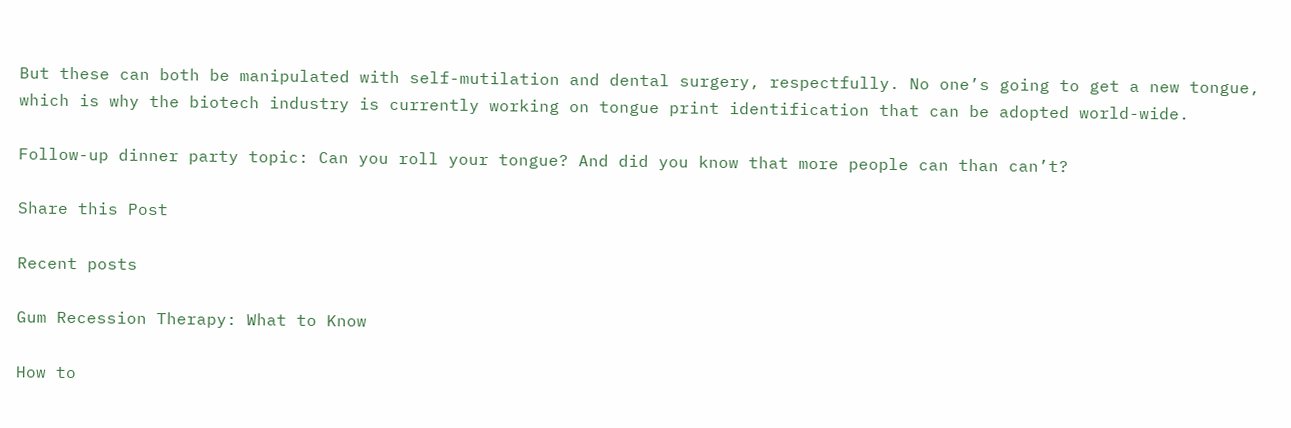But these can both be manipulated with self-mutilation and dental surgery, respectfully. No one’s going to get a new tongue, which is why the biotech industry is currently working on tongue print identification that can be adopted world-wide.

Follow-up dinner party topic: Can you roll your tongue? And did you know that more people can than can’t?

Share this Post

Recent posts

Gum Recession Therapy: What to Know

How to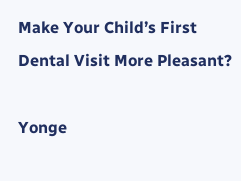Make Your Child’s First Dental Visit More Pleasant?

Yonge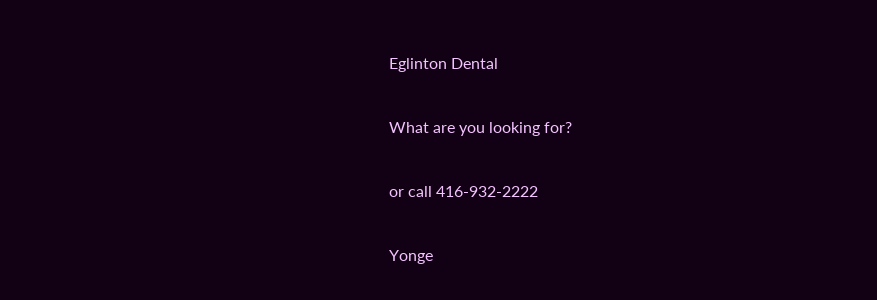Eglinton Dental

What are you looking for?

or call 416-932-2222

Yonge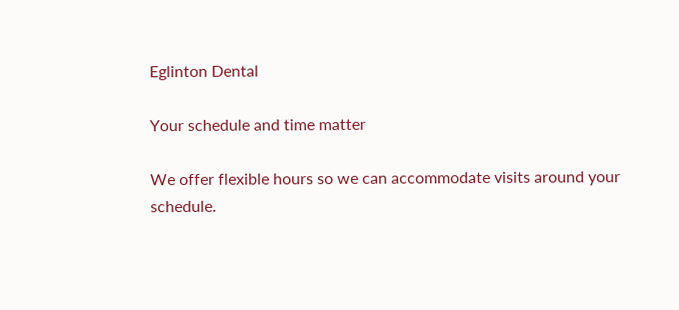Eglinton Dental

Your schedule and time matter

We offer flexible hours so we can accommodate visits around your schedule.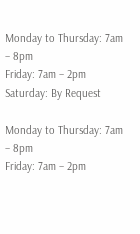Monday to Thursday: 7am – 8pm
Friday: 7am – 2pm
Saturday: By Request

Monday to Thursday: 7am – 8pm
Friday: 7am – 2pm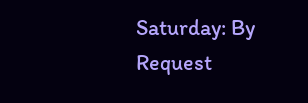Saturday: By Request